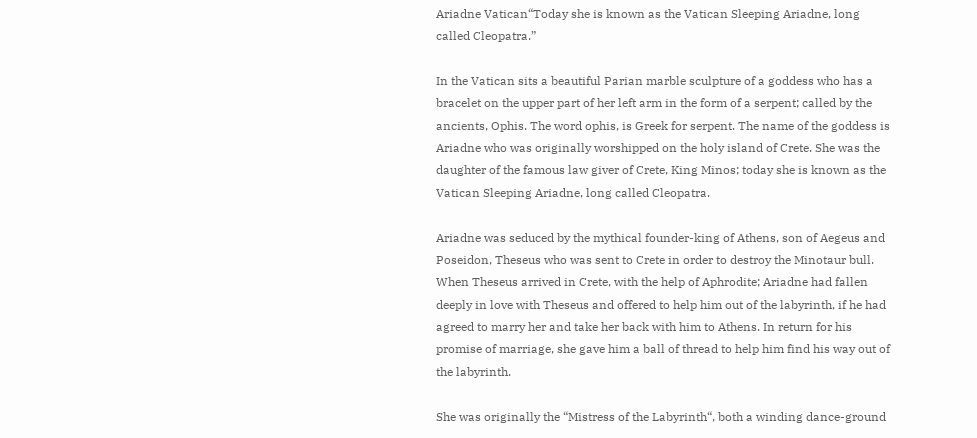Ariadne Vatican“Today she is known as the Vatican Sleeping Ariadne, long called Cleopatra.”

In the Vatican sits a beautiful Parian marble sculpture of a goddess who has a bracelet on the upper part of her left arm in the form of a serpent; called by the ancients, Ophis. The word ophis, is Greek for serpent. The name of the goddess is Ariadne who was originally worshipped on the holy island of Crete. She was the daughter of the famous law giver of Crete, King Minos; today she is known as the Vatican Sleeping Ariadne, long called Cleopatra.

Ariadne was seduced by the mythical founder-king of Athens, son of Aegeus and Poseidon, Theseus who was sent to Crete in order to destroy the Minotaur bull. When Theseus arrived in Crete, with the help of Aphrodite; Ariadne had fallen deeply in love with Theseus and offered to help him out of the labyrinth, if he had agreed to marry her and take her back with him to Athens. In return for his promise of marriage, she gave him a ball of thread to help him find his way out of the labyrinth.

She was originally the “Mistress of the Labyrinth“, both a winding dance-ground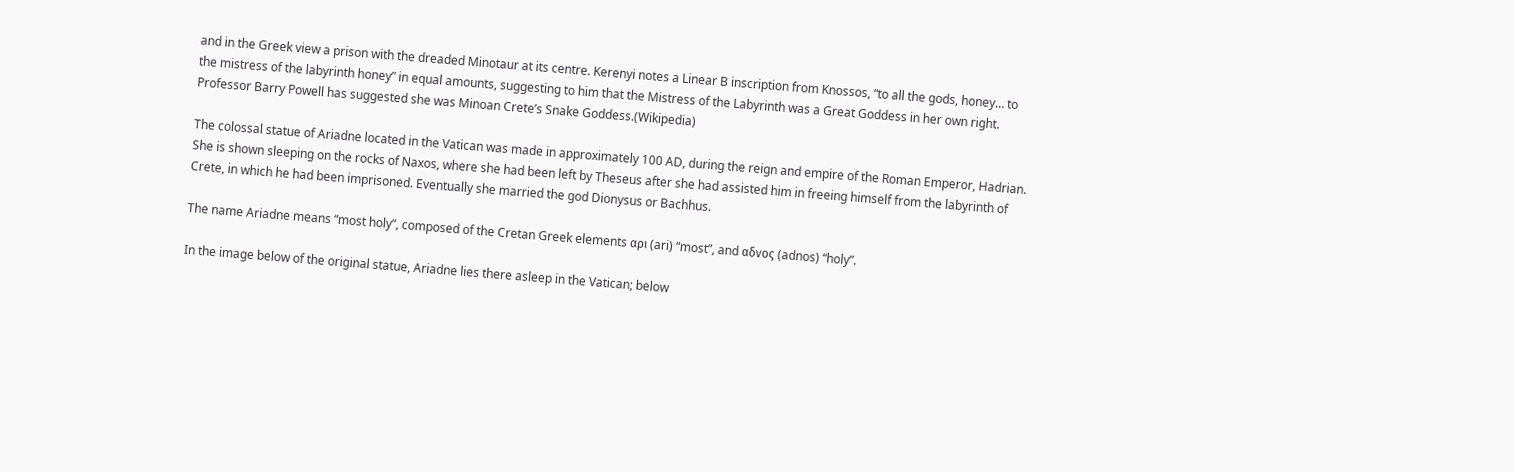and in the Greek view a prison with the dreaded Minotaur at its centre. Kerenyi notes a Linear B inscription from Knossos, “to all the gods, honey… to the mistress of the labyrinth honey” in equal amounts, suggesting to him that the Mistress of the Labyrinth was a Great Goddess in her own right. Professor Barry Powell has suggested she was Minoan Crete’s Snake Goddess.(Wikipedia)

The colossal statue of Ariadne located in the Vatican was made in approximately 100 AD, during the reign and empire of the Roman Emperor, Hadrian. She is shown sleeping on the rocks of Naxos, where she had been left by Theseus after she had assisted him in freeing himself from the labyrinth of Crete, in which he had been imprisoned. Eventually she married the god Dionysus or Bachhus.

The name Ariadne means “most holy”, composed of the Cretan Greek elements αρι (ari) “most”, and αδνος (adnos) “holy”.

In the image below of the original statue, Ariadne lies there asleep in the Vatican; below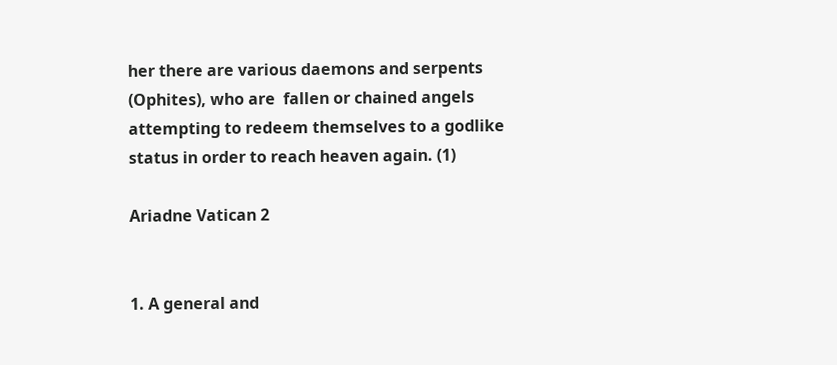her there are various daemons and serpents (Ophites), who are  fallen or chained angels attempting to redeem themselves to a godlike status in order to reach heaven again. (1)

Ariadne Vatican 2


1. A general and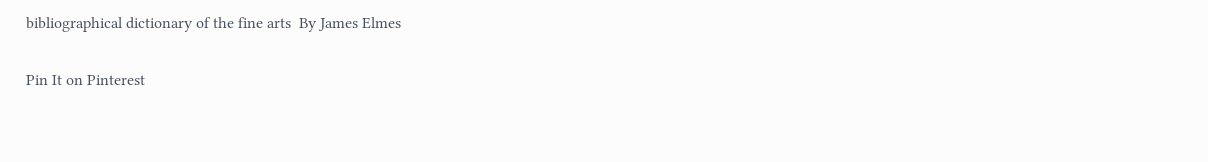bibliographical dictionary of the fine arts  By James Elmes

Pin It on Pinterest